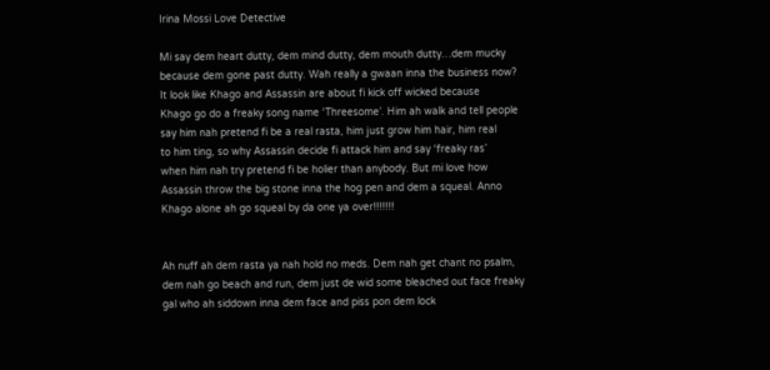Irina Mossi Love Detective

Mi say dem heart dutty, dem mind dutty, dem mouth dutty…dem mucky
because dem gone past dutty. Wah really a gwaan inna the business now?
It look like Khago and Assassin are about fi kick off wicked because
Khago go do a freaky song name ‘Threesome’. Him ah walk and tell people
say him nah pretend fi be a real rasta, him just grow him hair, him real
to him ting, so why Assassin decide fi attack him and say ‘freaky ras’
when him nah try pretend fi be holier than anybody. But mi love how
Assassin throw the big stone inna the hog pen and dem a squeal. Anno
Khago alone ah go squeal by da one ya over!!!!!!!


Ah nuff ah dem rasta ya nah hold no meds. Dem nah get chant no psalm,
dem nah go beach and run, dem just de wid some bleached out face freaky
gal who ah siddown inna dem face and piss pon dem lock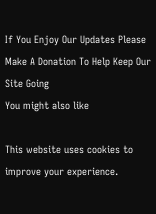If You Enjoy Our Updates Please Make A Donation To Help Keep Our Site Going
You might also like

This website uses cookies to improve your experience.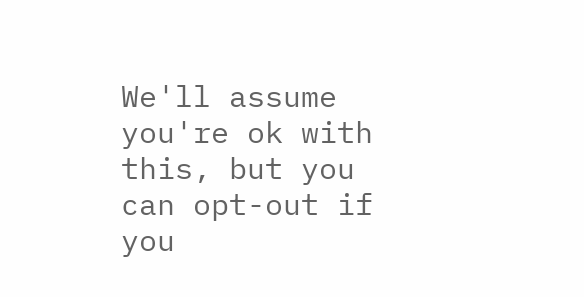We'll assume you're ok with this, but you can opt-out if you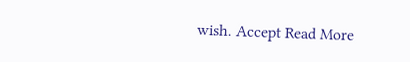wish. Accept Read More